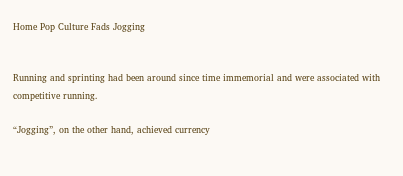Home Pop Culture Fads Jogging


Running and sprinting had been around since time immemorial and were associated with competitive running.

“Jogging”, on the other hand, achieved currency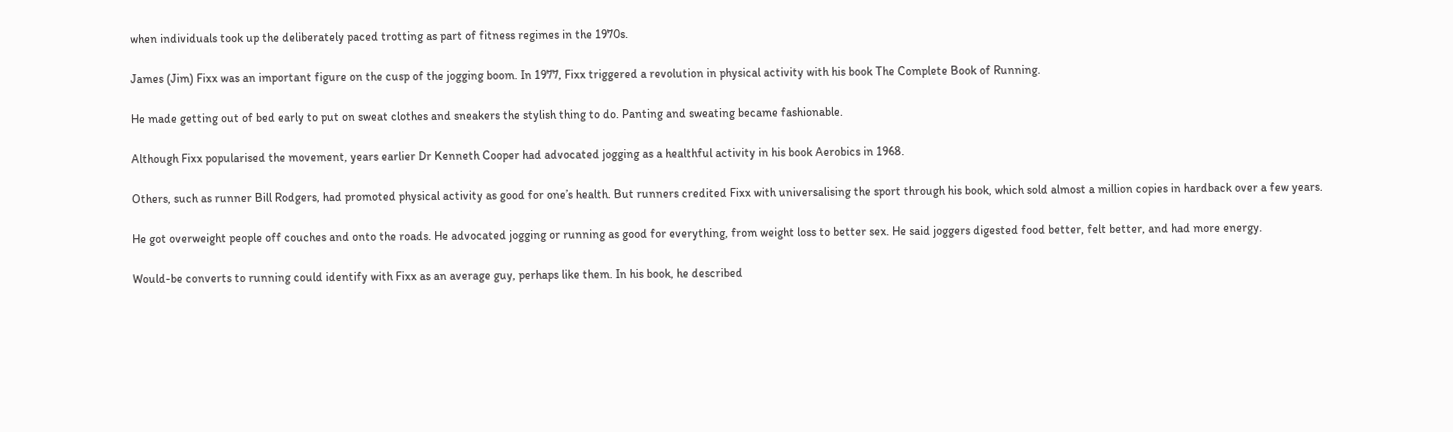when individuals took up the deliberately paced trotting as part of fitness regimes in the 1970s.

James (Jim) Fixx was an important figure on the cusp of the jogging boom. In 1977, Fixx triggered a revolution in physical activity with his book The Complete Book of Running.

He made getting out of bed early to put on sweat clothes and sneakers the stylish thing to do. Panting and sweating became fashionable.

Although Fixx popularised the movement, years earlier Dr Kenneth Cooper had advocated jogging as a healthful activity in his book Aerobics in 1968.

Others, such as runner Bill Rodgers, had promoted physical activity as good for one’s health. But runners credited Fixx with universalising the sport through his book, which sold almost a million copies in hardback over a few years.

He got overweight people off couches and onto the roads. He advocated jogging or running as good for everything, from weight loss to better sex. He said joggers digested food better, felt better, and had more energy.

Would-be converts to running could identify with Fixx as an average guy, perhaps like them. In his book, he described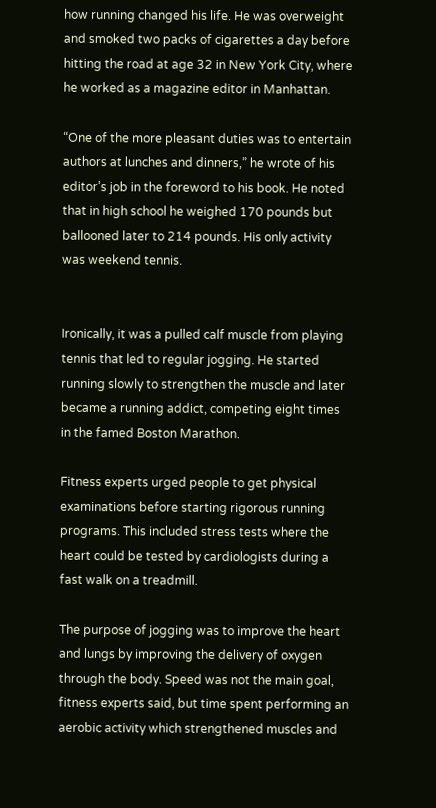how running changed his life. He was overweight and smoked two packs of cigarettes a day before hitting the road at age 32 in New York City, where he worked as a magazine editor in Manhattan.

“One of the more pleasant duties was to entertain authors at lunches and dinners,” he wrote of his editor’s job in the foreword to his book. He noted that in high school he weighed 170 pounds but ballooned later to 214 pounds. His only activity was weekend tennis.


Ironically, it was a pulled calf muscle from playing tennis that led to regular jogging. He started running slowly to strengthen the muscle and later became a running addict, competing eight times in the famed Boston Marathon.

Fitness experts urged people to get physical examinations before starting rigorous running programs. This included stress tests where the heart could be tested by cardiologists during a fast walk on a treadmill.

The purpose of jogging was to improve the heart and lungs by improving the delivery of oxygen through the body. Speed was not the main goal, fitness experts said, but time spent performing an aerobic activity which strengthened muscles and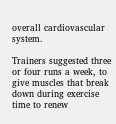overall cardiovascular system.

Trainers suggested three or four runs a week, to give muscles that break down during exercise time to renew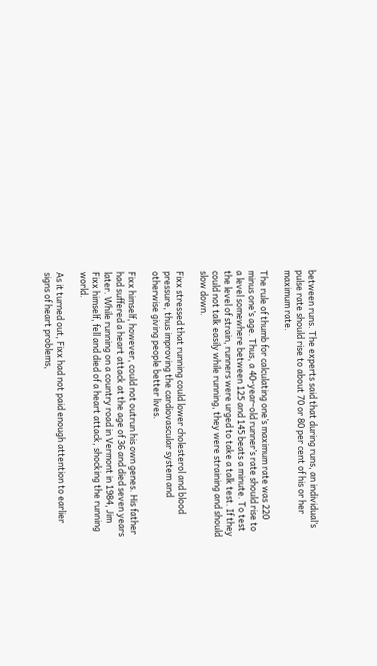between runs. The experts said that during runs, an individual’s pulse rate should rise to about 70 or 80 per cent of his or her maximum rate.

The rule of thumb for calculating one’s maximum rate was 220 minus one’s age. Thus, a 40-year-old runner’s rate should rise to a level somewhere between 125 and 145 beats a minute. To test the level of strain, runners were urged to take a talk test. If they could not talk easily while running, they were straining and should slow down.

Fixx stressed that running could lower cholesterol and blood pressure, thus improving the cardiovascular system and otherwise giving people better lives.

Fixx himself, however, could not outrun his own genes. His father had suffered a heart attack at the age of 36 and died seven years later. While running on a country road in Vermont in 1984, Jim Fixx himself, fell and died of a heart attack, shocking the running world.

As it turned out, Fixx had not paid enough attention to earlier signs of heart problems,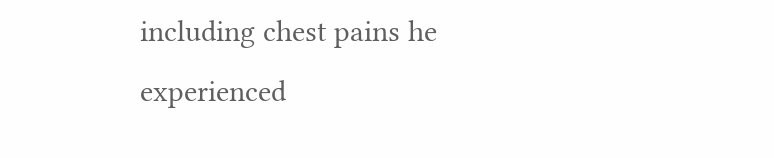including chest pains he experienced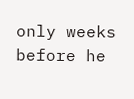only weeks before he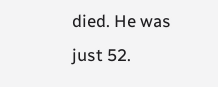died. He was just 52.